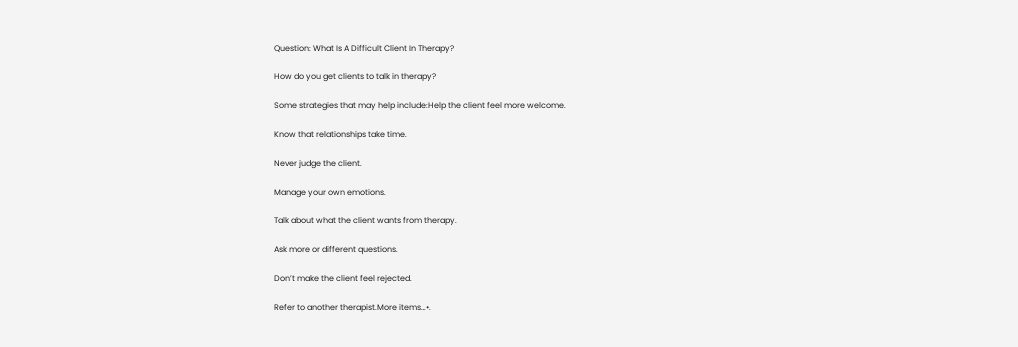Question: What Is A Difficult Client In Therapy?

How do you get clients to talk in therapy?

Some strategies that may help include:Help the client feel more welcome.

Know that relationships take time.

Never judge the client.

Manage your own emotions.

Talk about what the client wants from therapy.

Ask more or different questions.

Don’t make the client feel rejected.

Refer to another therapist.More items…•.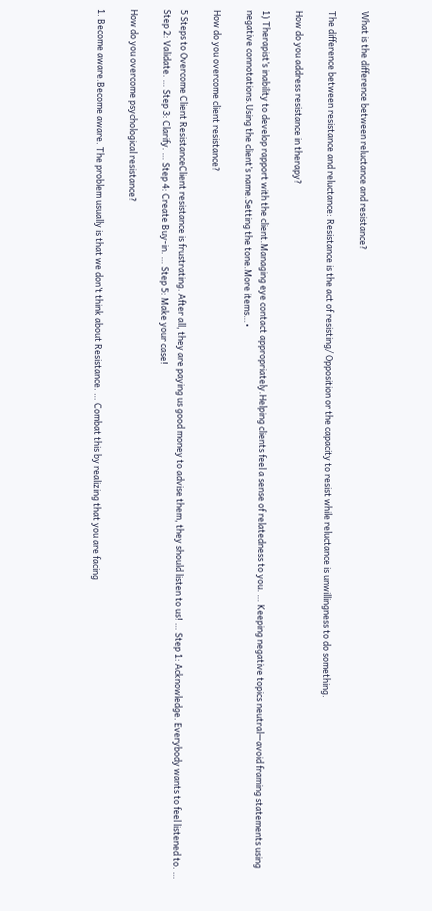What is the difference between reluctance and resistance?

The difference between resistance and reluctance: Resistance is the act of resisting/ Opposition or the capacity to resist while reluctance is unwillingness to do something.

How do you address resistance in therapy?

1) Therapist’s inability to develop rapport with the client.Managing eye contact appropriately.Helping clients feel a sense of relatedness to you. … Keeping negative topics neutral—avoid framing statements using negative connotations.Using the client’s name.Setting the tone.More items…•

How do you overcome client resistance?

5 Steps to Overcome Client ResistanceClient resistance is frustrating. After all, they are paying us good money to advise them, they should listen to us! … Step 1: Acknowledge. Everybody wants to feel listened to. … Step 2: Validate. … Step 3: Clarify. … Step 4: Create Buy-in. … Step 5: Make your case!

How do you overcome psychological resistance?

1. Become aware.Become aware. The problem usually is that we don’t think about Resistance. … Combat this by realizing that you are facing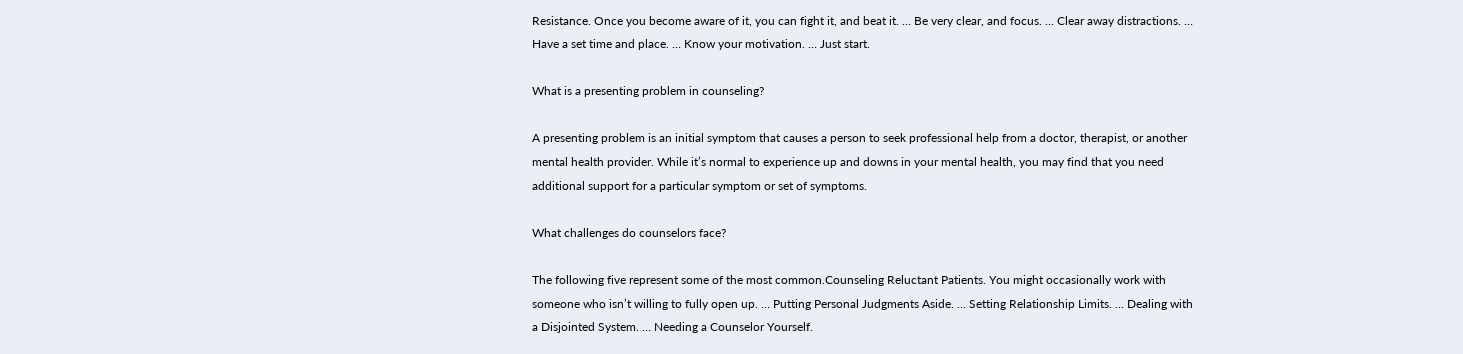Resistance. Once you become aware of it, you can fight it, and beat it. … Be very clear, and focus. … Clear away distractions. … Have a set time and place. … Know your motivation. … Just start.

What is a presenting problem in counseling?

A presenting problem is an initial symptom that causes a person to seek professional help from a doctor, therapist, or another mental health provider. While it’s normal to experience up and downs in your mental health, you may find that you need additional support for a particular symptom or set of symptoms.

What challenges do counselors face?

The following five represent some of the most common.Counseling Reluctant Patients. You might occasionally work with someone who isn’t willing to fully open up. … Putting Personal Judgments Aside. … Setting Relationship Limits. … Dealing with a Disjointed System. … Needing a Counselor Yourself.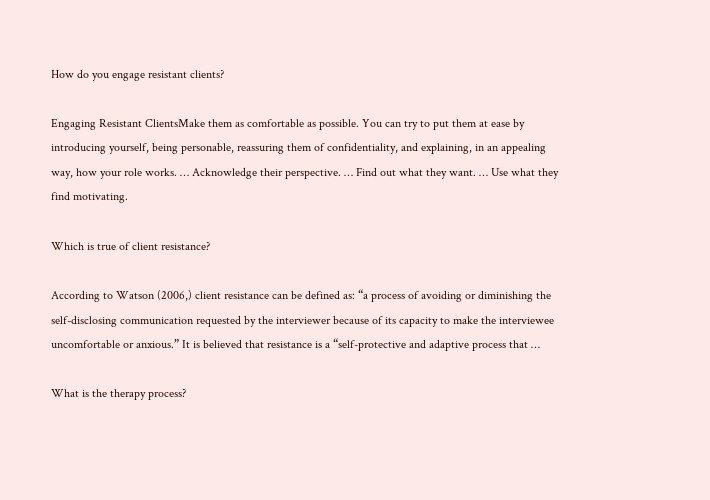How do you engage resistant clients?

Engaging Resistant ClientsMake them as comfortable as possible. You can try to put them at ease by introducing yourself, being personable, reassuring them of confidentiality, and explaining, in an appealing way, how your role works. … Acknowledge their perspective. … Find out what they want. … Use what they find motivating.

Which is true of client resistance?

According to Watson (2006,) client resistance can be defined as: “a process of avoiding or diminishing the self-disclosing communication requested by the interviewer because of its capacity to make the interviewee uncomfortable or anxious.” It is believed that resistance is a “self-protective and adaptive process that …

What is the therapy process?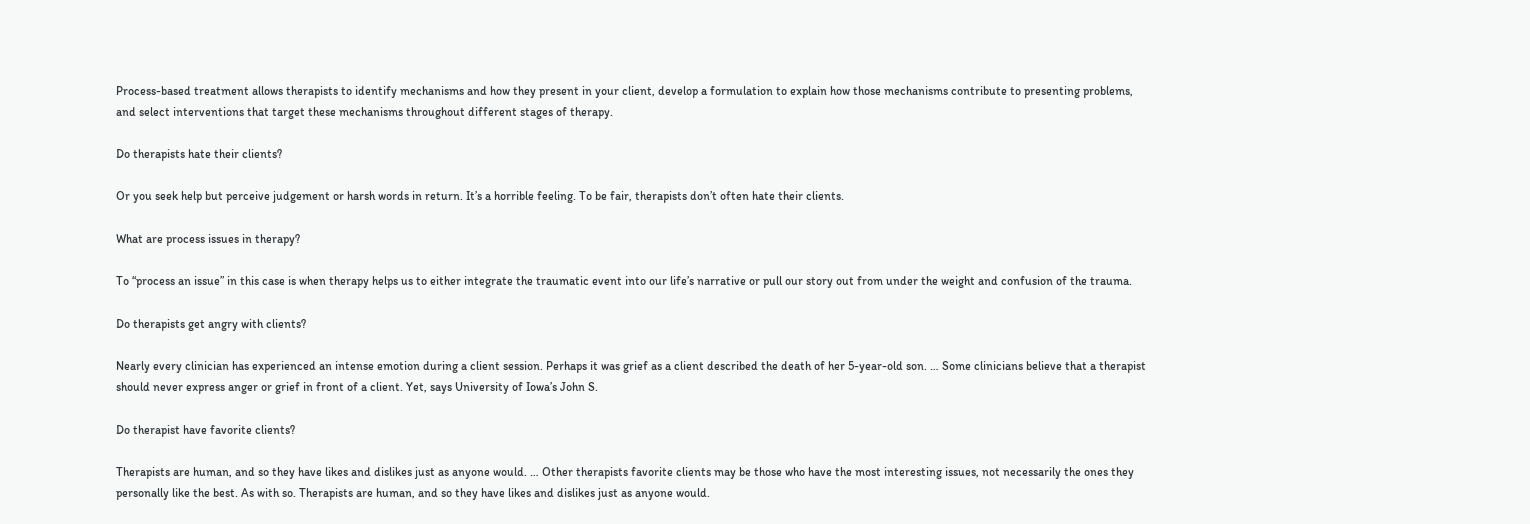Process-based treatment allows therapists to identify mechanisms and how they present in your client, develop a formulation to explain how those mechanisms contribute to presenting problems, and select interventions that target these mechanisms throughout different stages of therapy.

Do therapists hate their clients?

Or you seek help but perceive judgement or harsh words in return. It’s a horrible feeling. To be fair, therapists don’t often hate their clients.

What are process issues in therapy?

To “process an issue” in this case is when therapy helps us to either integrate the traumatic event into our life’s narrative or pull our story out from under the weight and confusion of the trauma.

Do therapists get angry with clients?

Nearly every clinician has experienced an intense emotion during a client session. Perhaps it was grief as a client described the death of her 5-year-old son. … Some clinicians believe that a therapist should never express anger or grief in front of a client. Yet, says University of Iowa’s John S.

Do therapist have favorite clients?

Therapists are human, and so they have likes and dislikes just as anyone would. … Other therapists favorite clients may be those who have the most interesting issues, not necessarily the ones they personally like the best. As with so. Therapists are human, and so they have likes and dislikes just as anyone would.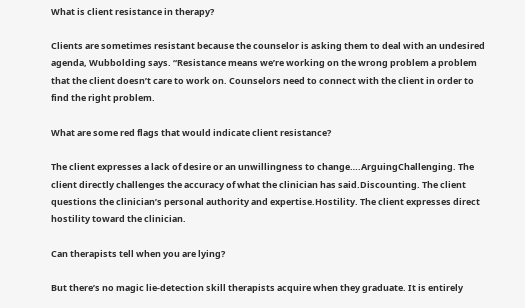What is client resistance in therapy?

Clients are sometimes resistant because the counselor is asking them to deal with an undesired agenda, Wubbolding says. “Resistance means we’re working on the wrong problem a problem that the client doesn’t care to work on. Counselors need to connect with the client in order to find the right problem.

What are some red flags that would indicate client resistance?

The client expresses a lack of desire or an unwillingness to change….ArguingChallenging. The client directly challenges the accuracy of what the clinician has said.Discounting. The client questions the clinician’s personal authority and expertise.Hostility. The client expresses direct hostility toward the clinician.

Can therapists tell when you are lying?

But there’s no magic lie-detection skill therapists acquire when they graduate. It is entirely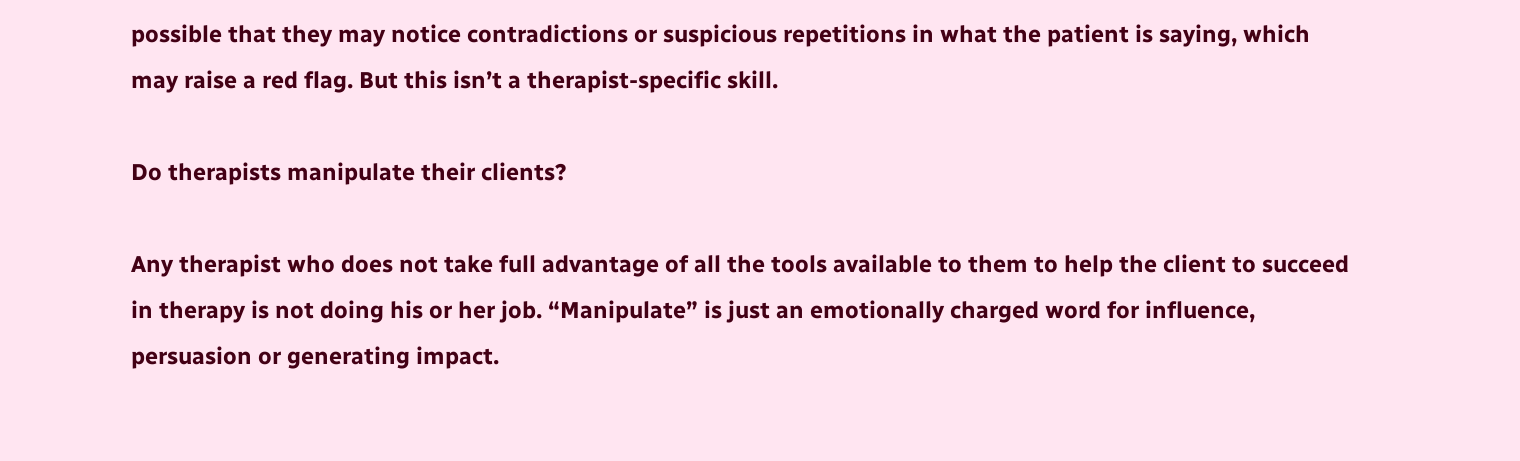possible that they may notice contradictions or suspicious repetitions in what the patient is saying, which may raise a red flag. But this isn’t a therapist-specific skill.

Do therapists manipulate their clients?

Any therapist who does not take full advantage of all the tools available to them to help the client to succeed in therapy is not doing his or her job. “Manipulate” is just an emotionally charged word for influence, persuasion or generating impact.